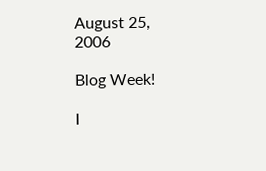August 25, 2006

Blog Week!

I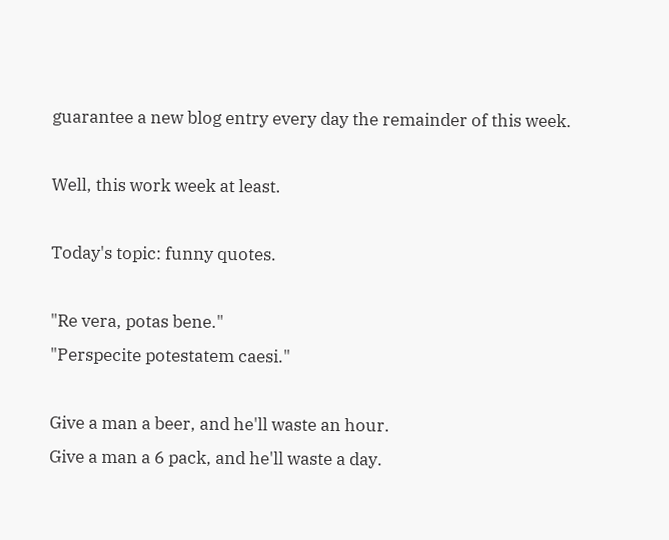guarantee a new blog entry every day the remainder of this week.

Well, this work week at least.

Today's topic: funny quotes.

"Re vera, potas bene."
"Perspecite potestatem caesi."

Give a man a beer, and he'll waste an hour.
Give a man a 6 pack, and he'll waste a day.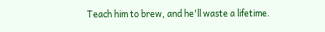Teach him to brew, and he'll waste a lifetime.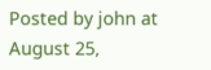Posted by john at August 25,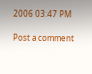2006 03:47 PM

Post a comment